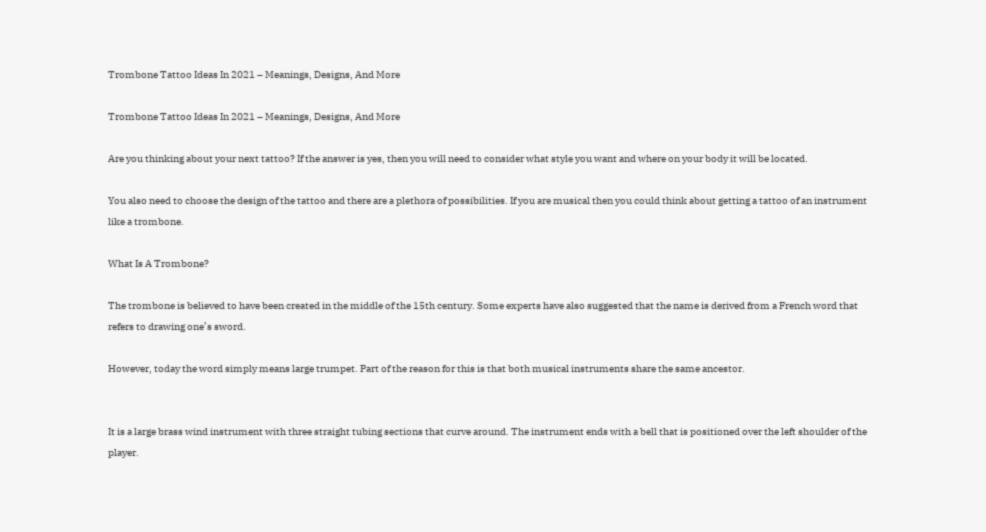Trombone Tattoo Ideas In 2021 – Meanings, Designs, And More

Trombone Tattoo Ideas In 2021 – Meanings, Designs, And More

Are you thinking about your next tattoo? If the answer is yes, then you will need to consider what style you want and where on your body it will be located.

You also need to choose the design of the tattoo and there are a plethora of possibilities. If you are musical then you could think about getting a tattoo of an instrument like a trombone.

What Is A Trombone?

The trombone is believed to have been created in the middle of the 15th century. Some experts have also suggested that the name is derived from a French word that refers to drawing one’s sword.

However, today the word simply means large trumpet. Part of the reason for this is that both musical instruments share the same ancestor.


It is a large brass wind instrument with three straight tubing sections that curve around. The instrument ends with a bell that is positioned over the left shoulder of the player.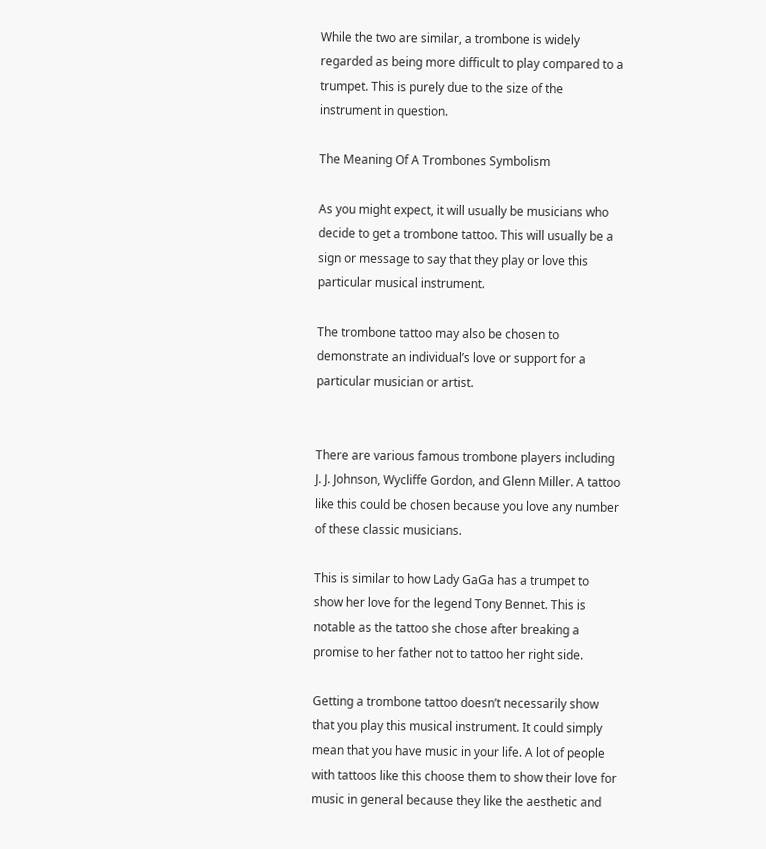While the two are similar, a trombone is widely regarded as being more difficult to play compared to a trumpet. This is purely due to the size of the instrument in question.

The Meaning Of A Trombones Symbolism

As you might expect, it will usually be musicians who decide to get a trombone tattoo. This will usually be a sign or message to say that they play or love this particular musical instrument.

The trombone tattoo may also be chosen to demonstrate an individual’s love or support for a particular musician or artist.


There are various famous trombone players including J. J. Johnson, Wycliffe Gordon, and Glenn Miller. A tattoo like this could be chosen because you love any number of these classic musicians.

This is similar to how Lady GaGa has a trumpet to show her love for the legend Tony Bennet. This is notable as the tattoo she chose after breaking a promise to her father not to tattoo her right side.

Getting a trombone tattoo doesn’t necessarily show that you play this musical instrument. It could simply mean that you have music in your life. A lot of people with tattoos like this choose them to show their love for music in general because they like the aesthetic and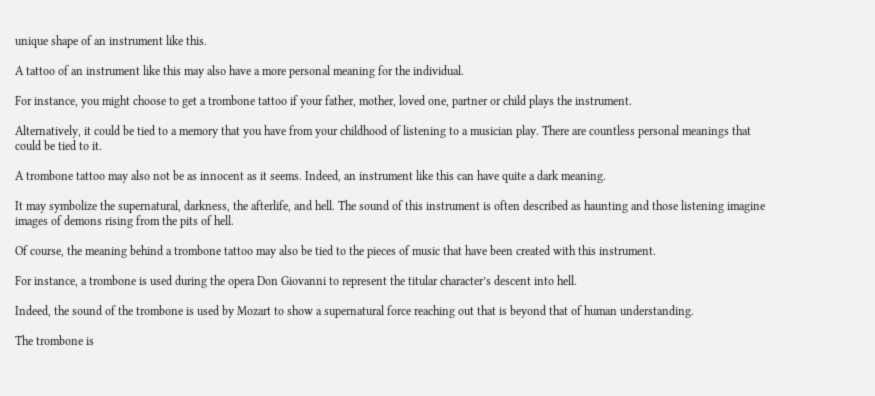unique shape of an instrument like this.

A tattoo of an instrument like this may also have a more personal meaning for the individual.

For instance, you might choose to get a trombone tattoo if your father, mother, loved one, partner or child plays the instrument.

Alternatively, it could be tied to a memory that you have from your childhood of listening to a musician play. There are countless personal meanings that could be tied to it.

A trombone tattoo may also not be as innocent as it seems. Indeed, an instrument like this can have quite a dark meaning.

It may symbolize the supernatural, darkness, the afterlife, and hell. The sound of this instrument is often described as haunting and those listening imagine images of demons rising from the pits of hell.

Of course, the meaning behind a trombone tattoo may also be tied to the pieces of music that have been created with this instrument.

For instance, a trombone is used during the opera Don Giovanni to represent the titular character’s descent into hell.

Indeed, the sound of the trombone is used by Mozart to show a supernatural force reaching out that is beyond that of human understanding.

The trombone is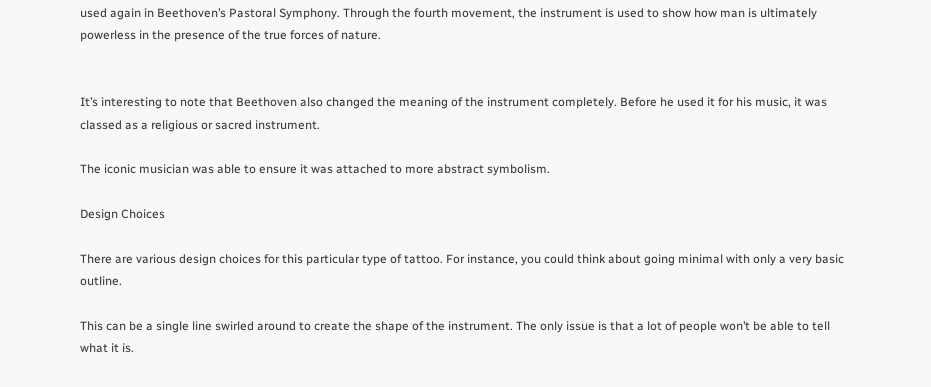used again in Beethoven’s Pastoral Symphony. Through the fourth movement, the instrument is used to show how man is ultimately powerless in the presence of the true forces of nature.


It’s interesting to note that Beethoven also changed the meaning of the instrument completely. Before he used it for his music, it was classed as a religious or sacred instrument.

The iconic musician was able to ensure it was attached to more abstract symbolism.

Design Choices

There are various design choices for this particular type of tattoo. For instance, you could think about going minimal with only a very basic outline.

This can be a single line swirled around to create the shape of the instrument. The only issue is that a lot of people won’t be able to tell what it is.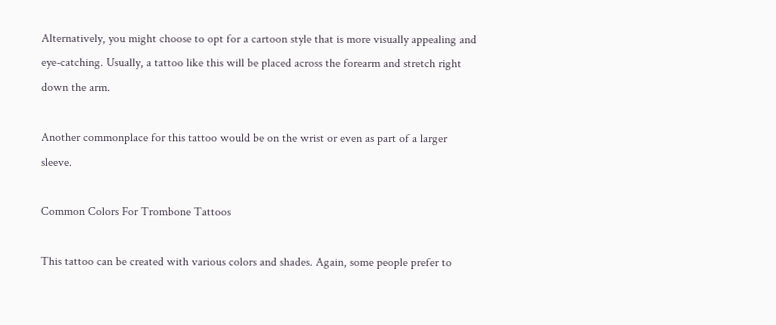Alternatively, you might choose to opt for a cartoon style that is more visually appealing and eye-catching. Usually, a tattoo like this will be placed across the forearm and stretch right down the arm.

Another commonplace for this tattoo would be on the wrist or even as part of a larger sleeve.

Common Colors For Trombone Tattoos

This tattoo can be created with various colors and shades. Again, some people prefer to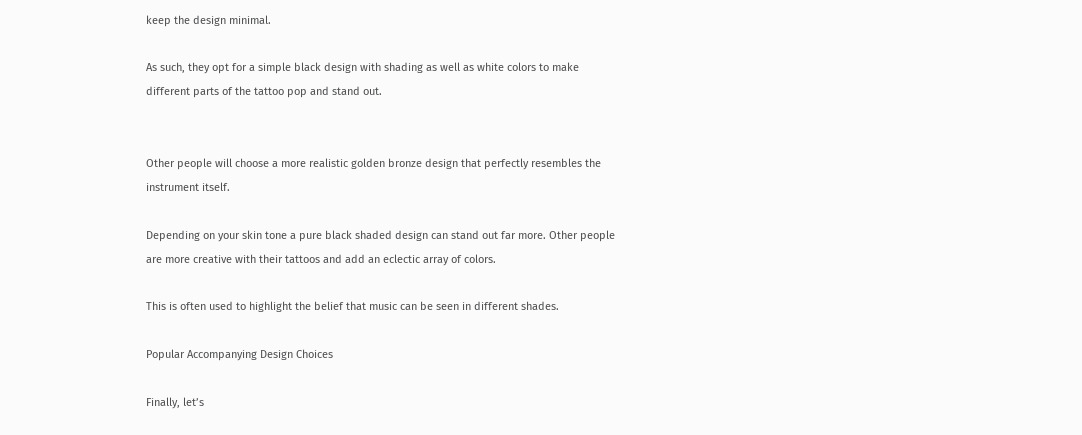keep the design minimal.

As such, they opt for a simple black design with shading as well as white colors to make different parts of the tattoo pop and stand out.


Other people will choose a more realistic golden bronze design that perfectly resembles the instrument itself.

Depending on your skin tone a pure black shaded design can stand out far more. Other people are more creative with their tattoos and add an eclectic array of colors.

This is often used to highlight the belief that music can be seen in different shades.

Popular Accompanying Design Choices

Finally, let’s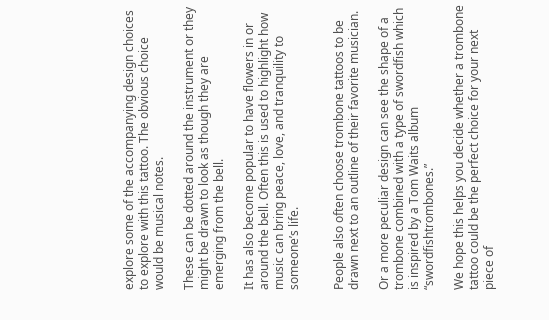explore some of the accompanying design choices to explore with this tattoo. The obvious choice would be musical notes.

These can be dotted around the instrument or they might be drawn to look as though they are emerging from the bell.

It has also become popular to have flowers in or around the bell. Often this is used to highlight how music can bring peace, love, and tranquility to someone’s life.


People also often choose trombone tattoos to be drawn next to an outline of their favorite musician.

Or a more peculiar design can see the shape of a trombone combined with a type of swordfish which is inspired by a Tom Waits album “swordfishtrombones.”

We hope this helps you decide whether a trombone tattoo could be the perfect choice for your next piece of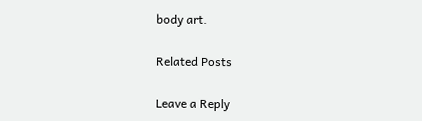body art.

Related Posts

Leave a Reply